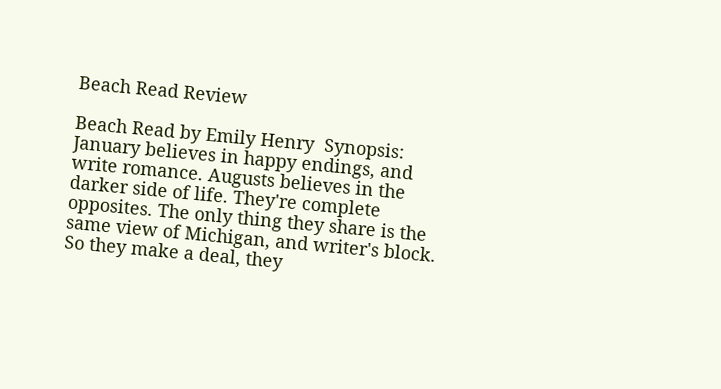Beach Read Review

Beach Read by Emily Henry  Synopsis: January believes in happy endings, and write romance. Augusts believes in the darker side of life. They're complete opposites. The only thing they share is the same view of Michigan, and writer's block. So they make a deal, they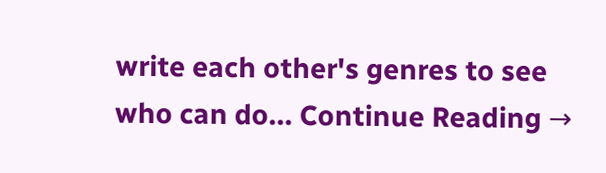write each other's genres to see who can do... Continue Reading →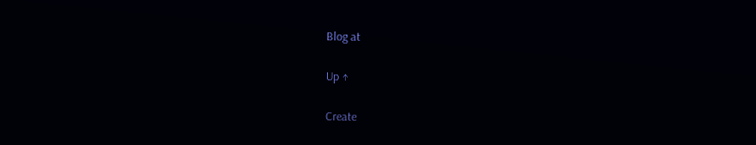Blog at

Up ↑

Create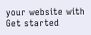your website with
Get started